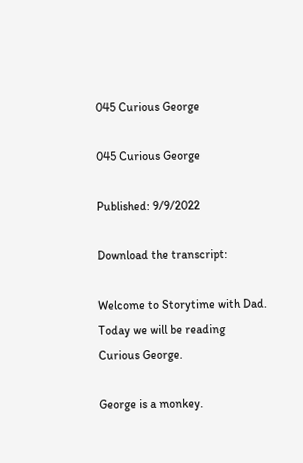045 Curious George

045 Curious George

Published: 9/9/2022

Download the transcript:

Welcome to Storytime with Dad. Today we will be reading Curious George.

George is a monkey.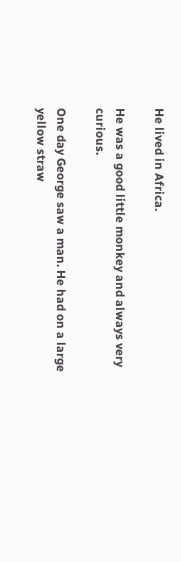He lived in Africa.

He was a good little monkey and always very curious.

One day George saw a man. He had on a large yellow straw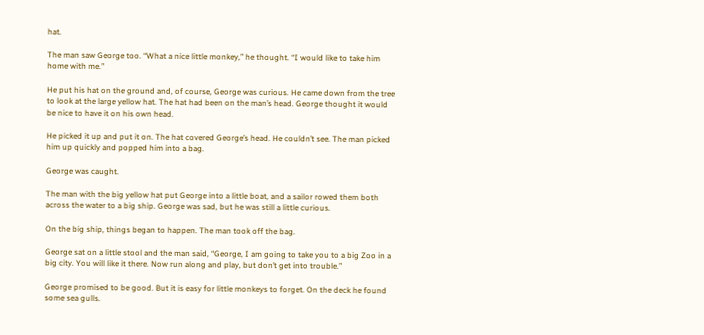hat.

The man saw George too. “What a nice little monkey,” he thought. “I would like to take him home with me.”

He put his hat on the ground and, of course, George was curious. He came down from the tree to look at the large yellow hat. The hat had been on the man’s head. George thought it would be nice to have it on his own head.

He picked it up and put it on. The hat covered George’s head. He couldn’t see. The man picked him up quickly and popped him into a bag.

George was caught.

The man with the big yellow hat put George into a little boat, and a sailor rowed them both across the water to a big ship. George was sad, but he was still a little curious.

On the big ship, things began to happen. The man took off the bag.

George sat on a little stool and the man said, “George, I am going to take you to a big Zoo in a big city. You will like it there. Now run along and play, but don’t get into trouble.”

George promised to be good. But it is easy for little monkeys to forget. On the deck he found some sea gulls.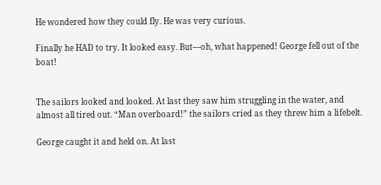He wondered how they could fly. He was very curious.

Finally he HAD to try. It looked easy. But—oh, what happened! George fell out of the boat!


The sailors looked and looked. At last they saw him struggling in the water, and almost all tired out. “Man overboard!” the sailors cried as they threw him a lifebelt.

George caught it and held on. At last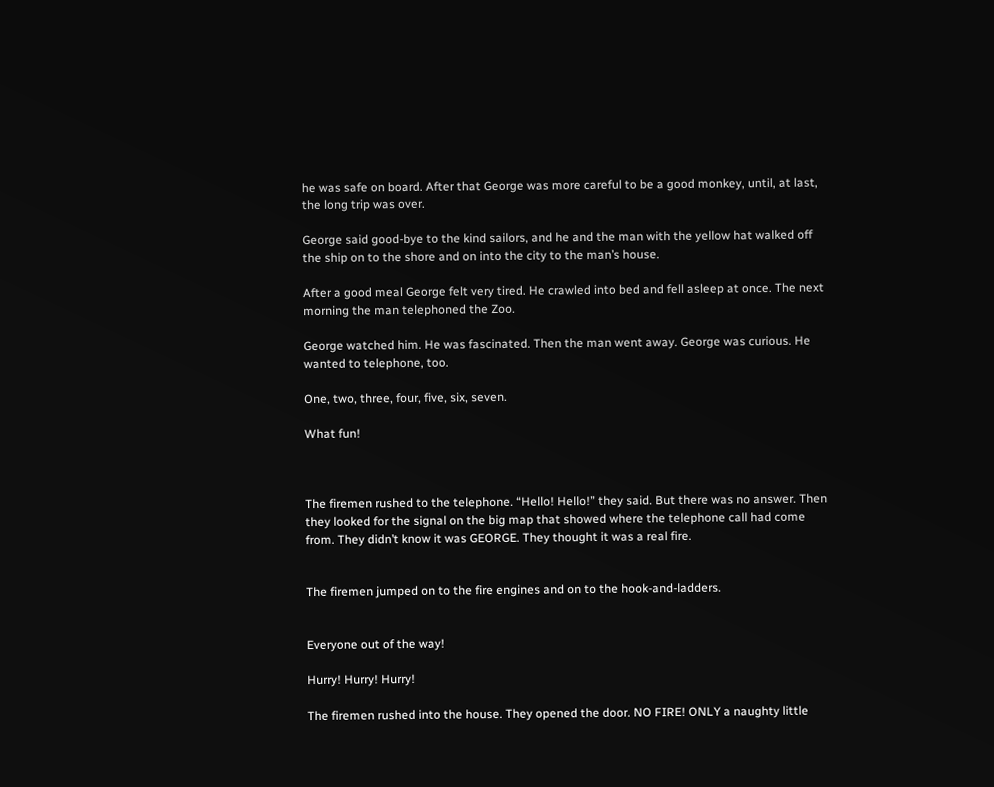he was safe on board. After that George was more careful to be a good monkey, until, at last, the long trip was over.

George said good-bye to the kind sailors, and he and the man with the yellow hat walked off the ship on to the shore and on into the city to the man’s house.

After a good meal George felt very tired. He crawled into bed and fell asleep at once. The next morning the man telephoned the Zoo.

George watched him. He was fascinated. Then the man went away. George was curious. He wanted to telephone, too.

One, two, three, four, five, six, seven.

What fun!



The firemen rushed to the telephone. “Hello! Hello!” they said. But there was no answer. Then they looked for the signal on the big map that showed where the telephone call had come from. They didn’t know it was GEORGE. They thought it was a real fire.


The firemen jumped on to the fire engines and on to the hook-and-ladders.


Everyone out of the way!

Hurry! Hurry! Hurry!

The firemen rushed into the house. They opened the door. NO FIRE! ONLY a naughty little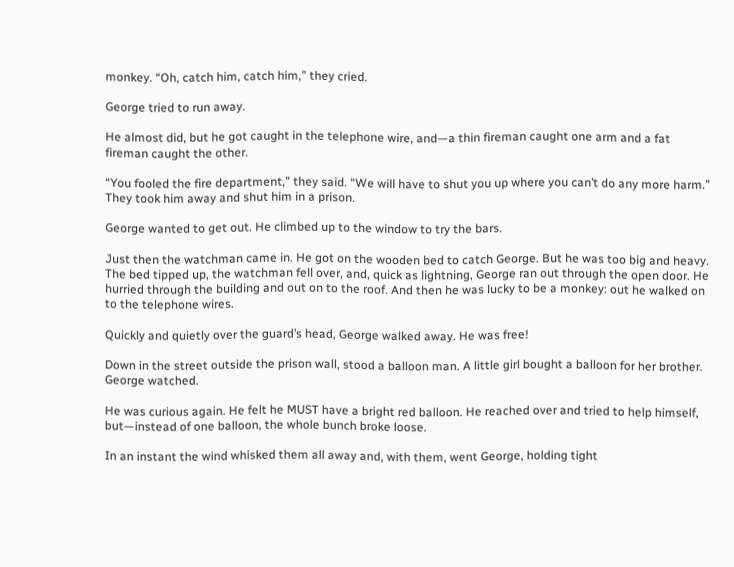monkey. “Oh, catch him, catch him,” they cried.

George tried to run away.

He almost did, but he got caught in the telephone wire, and—a thin fireman caught one arm and a fat fireman caught the other.

“You fooled the fire department,” they said. “We will have to shut you up where you can’t do any more harm.” They took him away and shut him in a prison.

George wanted to get out. He climbed up to the window to try the bars.

Just then the watchman came in. He got on the wooden bed to catch George. But he was too big and heavy. The bed tipped up, the watchman fell over, and, quick as lightning, George ran out through the open door. He hurried through the building and out on to the roof. And then he was lucky to be a monkey: out he walked on to the telephone wires.

Quickly and quietly over the guard’s head, George walked away. He was free!

Down in the street outside the prison wall, stood a balloon man. A little girl bought a balloon for her brother. George watched.

He was curious again. He felt he MUST have a bright red balloon. He reached over and tried to help himself, but—instead of one balloon, the whole bunch broke loose.

In an instant the wind whisked them all away and, with them, went George, holding tight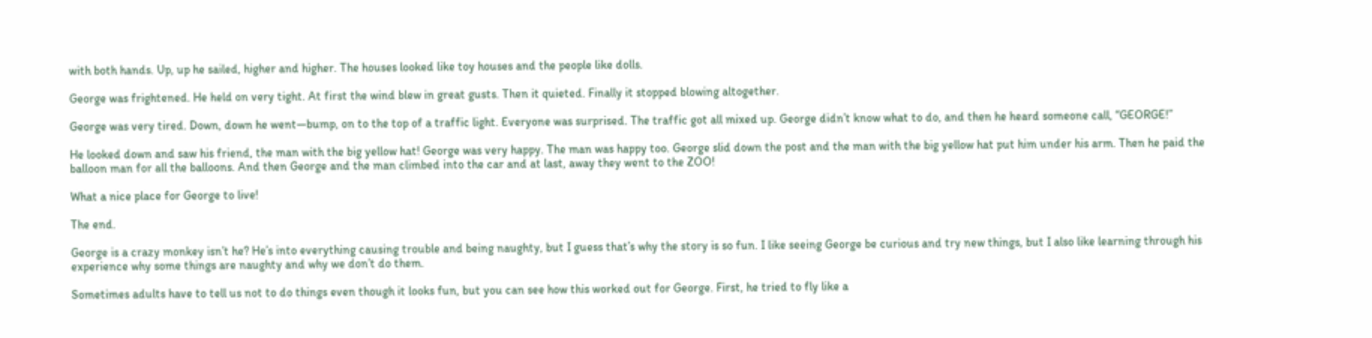with both hands. Up, up he sailed, higher and higher. The houses looked like toy houses and the people like dolls.

George was frightened. He held on very tight. At first the wind blew in great gusts. Then it quieted. Finally it stopped blowing altogether.

George was very tired. Down, down he went—bump, on to the top of a traffic light. Everyone was surprised. The traffic got all mixed up. George didn’t know what to do, and then he heard someone call, “GEORGE!”

He looked down and saw his friend, the man with the big yellow hat! George was very happy. The man was happy too. George slid down the post and the man with the big yellow hat put him under his arm. Then he paid the balloon man for all the balloons. And then George and the man climbed into the car and at last, away they went to the ZOO!

What a nice place for George to live!

The end.

George is a crazy monkey isn’t he? He’s into everything causing trouble and being naughty, but I guess that’s why the story is so fun. I like seeing George be curious and try new things, but I also like learning through his experience why some things are naughty and why we don’t do them.

Sometimes adults have to tell us not to do things even though it looks fun, but you can see how this worked out for George. First, he tried to fly like a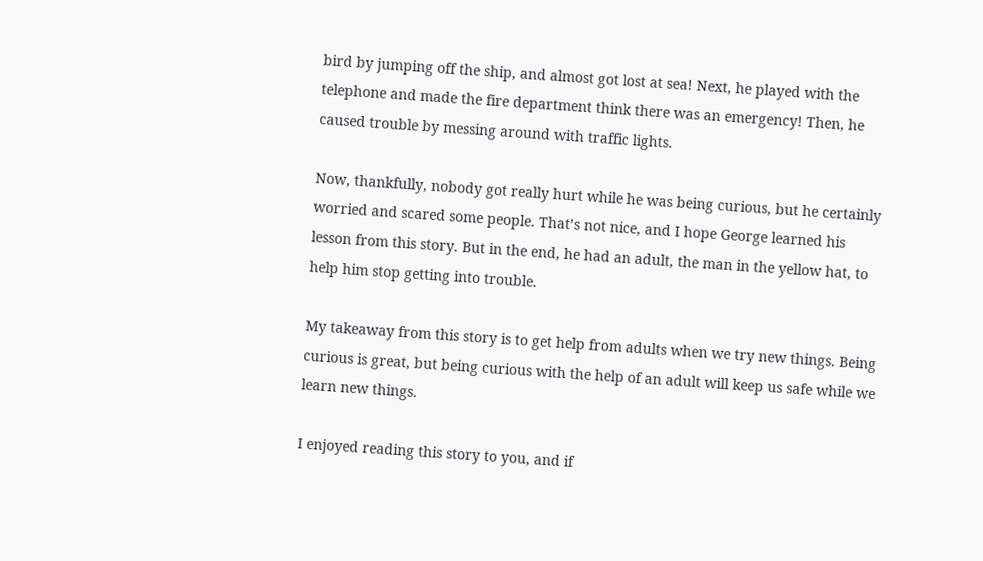bird by jumping off the ship, and almost got lost at sea! Next, he played with the telephone and made the fire department think there was an emergency! Then, he caused trouble by messing around with traffic lights.

Now, thankfully, nobody got really hurt while he was being curious, but he certainly worried and scared some people. That’s not nice, and I hope George learned his lesson from this story. But in the end, he had an adult, the man in the yellow hat, to help him stop getting into trouble.

My takeaway from this story is to get help from adults when we try new things. Being curious is great, but being curious with the help of an adult will keep us safe while we learn new things.

I enjoyed reading this story to you, and if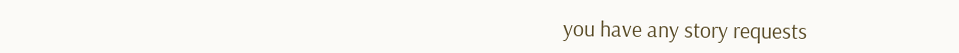you have any story requests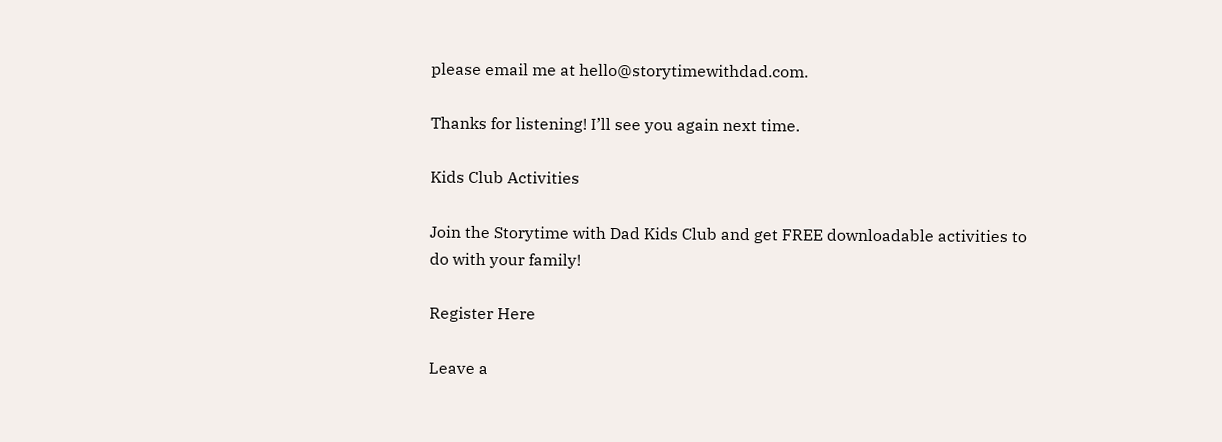please email me at hello@storytimewithdad.com.

Thanks for listening! I’ll see you again next time.

Kids Club Activities

Join the Storytime with Dad Kids Club and get FREE downloadable activities to do with your family!

Register Here

Leave a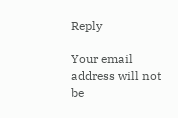Reply

Your email address will not be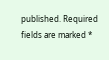published. Required fields are marked *